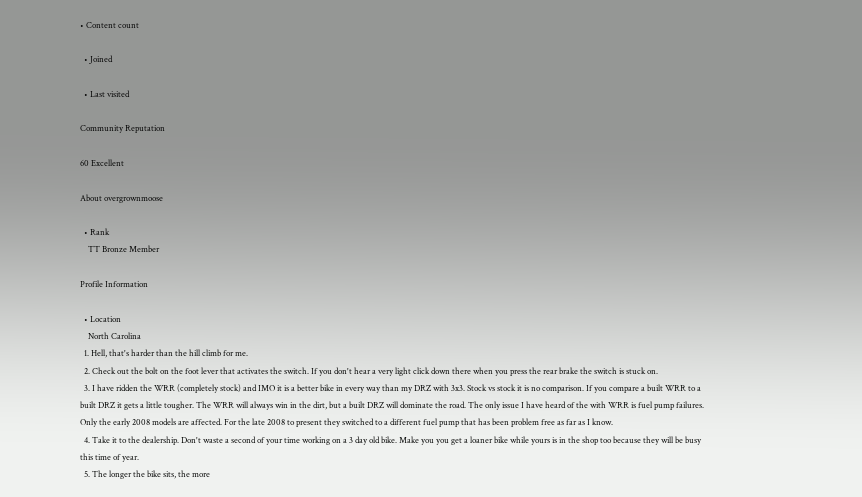• Content count

  • Joined

  • Last visited

Community Reputation

60 Excellent

About overgrownmoose

  • Rank
    TT Bronze Member

Profile Information

  • Location
    North Carolina
  1. Hell, that's harder than the hill climb for me.
  2. Check out the bolt on the foot lever that activates the switch. If you don't hear a very light click down there when you press the rear brake the switch is stuck on.
  3. I have ridden the WRR (completely stock) and IMO it is a better bike in every way than my DRZ with 3x3. Stock vs stock it is no comparison. If you compare a built WRR to a built DRZ it gets a little tougher. The WRR will always win in the dirt, but a built DRZ will dominate the road. The only issue I have heard of the with WRR is fuel pump failures. Only the early 2008 models are affected. For the late 2008 to present they switched to a different fuel pump that has been problem free as far as I know.
  4. Take it to the dealership. Don't waste a second of your time working on a 3 day old bike. Make you you get a loaner bike while yours is in the shop too because they will be busy this time of year.
  5. The longer the bike sits, the more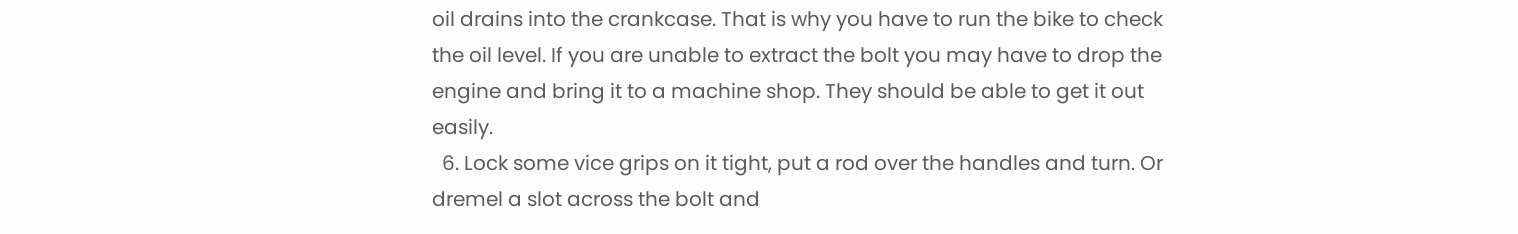oil drains into the crankcase. That is why you have to run the bike to check the oil level. If you are unable to extract the bolt you may have to drop the engine and bring it to a machine shop. They should be able to get it out easily.
  6. Lock some vice grips on it tight, put a rod over the handles and turn. Or dremel a slot across the bolt and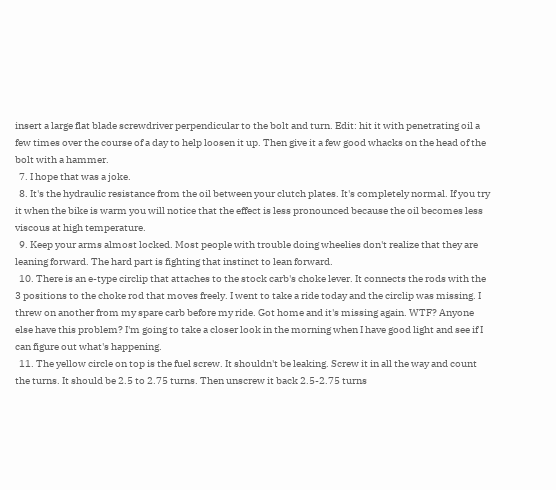insert a large flat blade screwdriver perpendicular to the bolt and turn. Edit: hit it with penetrating oil a few times over the course of a day to help loosen it up. Then give it a few good whacks on the head of the bolt with a hammer.
  7. I hope that was a joke.
  8. It's the hydraulic resistance from the oil between your clutch plates. It's completely normal. If you try it when the bike is warm you will notice that the effect is less pronounced because the oil becomes less viscous at high temperature.
  9. Keep your arms almost locked. Most people with trouble doing wheelies don't realize that they are leaning forward. The hard part is fighting that instinct to lean forward.
  10. There is an e-type circlip that attaches to the stock carb's choke lever. It connects the rods with the 3 positions to the choke rod that moves freely. I went to take a ride today and the circlip was missing. I threw on another from my spare carb before my ride. Got home and it's missing again. WTF? Anyone else have this problem? I'm going to take a closer look in the morning when I have good light and see if I can figure out what's happening.
  11. The yellow circle on top is the fuel screw. It shouldn't be leaking. Screw it in all the way and count the turns. It should be 2.5 to 2.75 turns. Then unscrew it back 2.5-2.75 turns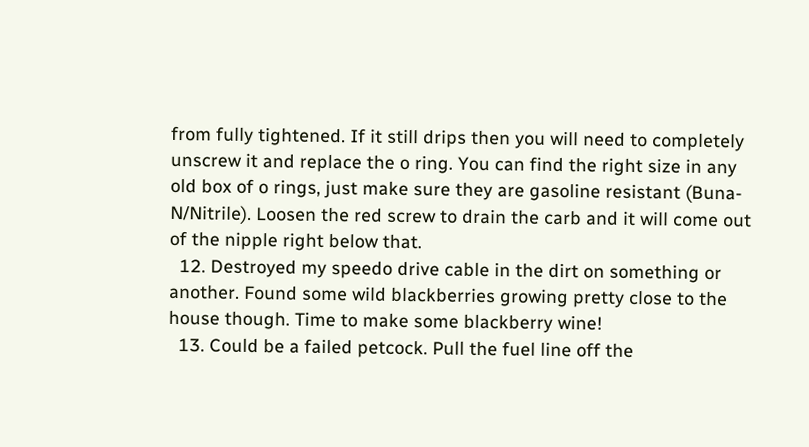from fully tightened. If it still drips then you will need to completely unscrew it and replace the o ring. You can find the right size in any old box of o rings, just make sure they are gasoline resistant (Buna-N/Nitrile). Loosen the red screw to drain the carb and it will come out of the nipple right below that.
  12. Destroyed my speedo drive cable in the dirt on something or another. Found some wild blackberries growing pretty close to the house though. Time to make some blackberry wine!
  13. Could be a failed petcock. Pull the fuel line off the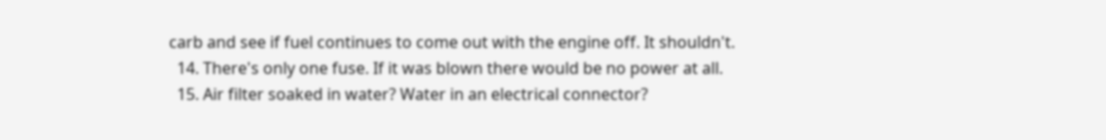carb and see if fuel continues to come out with the engine off. It shouldn't.
  14. There's only one fuse. If it was blown there would be no power at all.
  15. Air filter soaked in water? Water in an electrical connector?